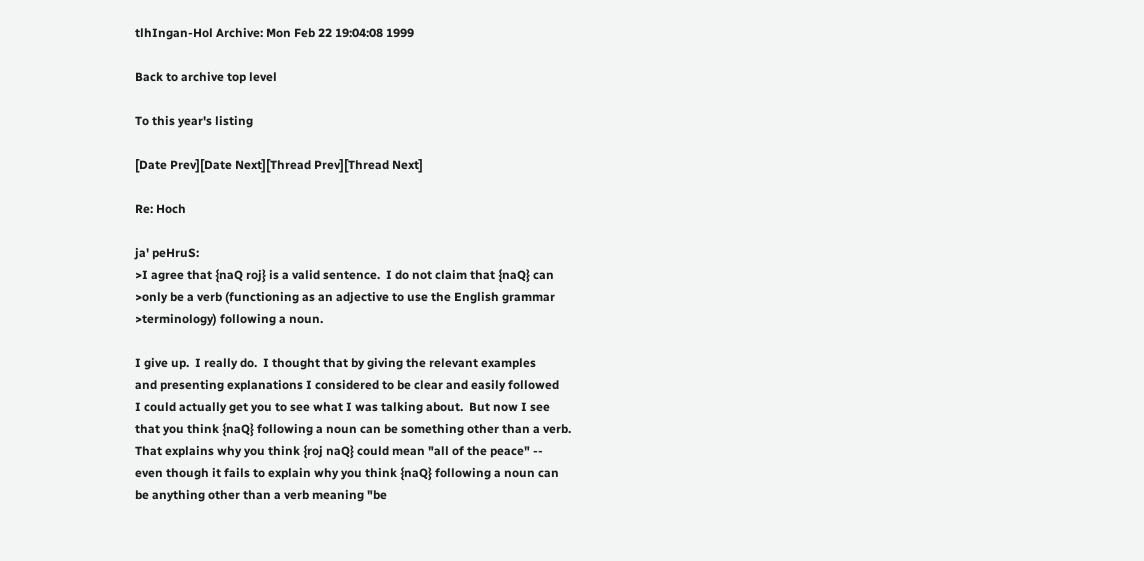tlhIngan-Hol Archive: Mon Feb 22 19:04:08 1999

Back to archive top level

To this year's listing

[Date Prev][Date Next][Thread Prev][Thread Next]

Re: Hoch

ja' peHruS:
>I agree that {naQ roj} is a valid sentence.  I do not claim that {naQ} can
>only be a verb (functioning as an adjective to use the English grammar
>terminology) following a noun.

I give up.  I really do.  I thought that by giving the relevant examples
and presenting explanations I considered to be clear and easily followed
I could actually get you to see what I was talking about.  But now I see
that you think {naQ} following a noun can be something other than a verb.
That explains why you think {roj naQ} could mean "all of the peace" --
even though it fails to explain why you think {naQ} following a noun can
be anything other than a verb meaning "be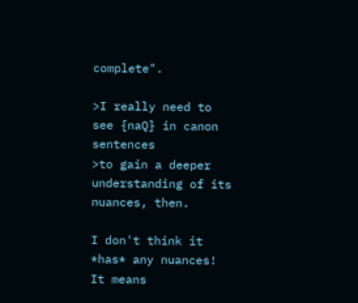complete".

>I really need to see {naQ} in canon sentences
>to gain a deeper understanding of its nuances, then.

I don't think it *has* any nuances!  It means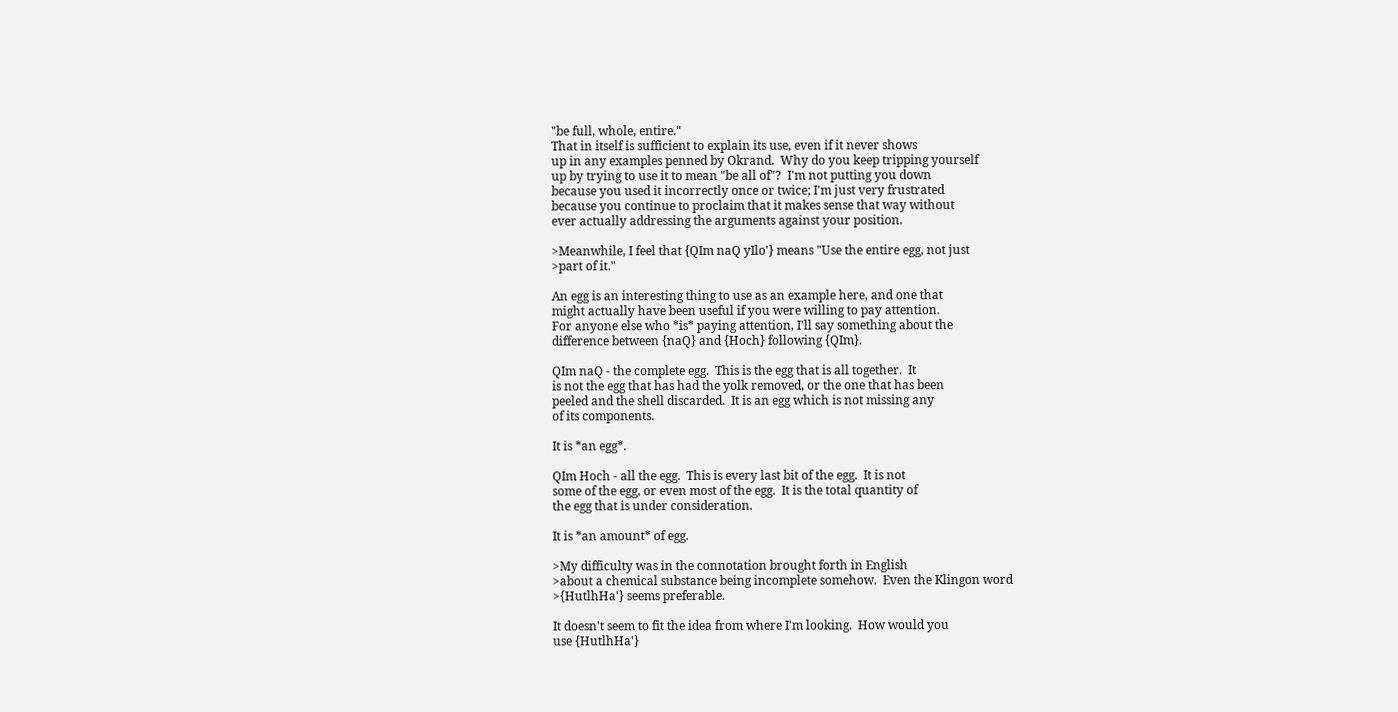"be full, whole, entire."
That in itself is sufficient to explain its use, even if it never shows
up in any examples penned by Okrand.  Why do you keep tripping yourself
up by trying to use it to mean "be all of"?  I'm not putting you down
because you used it incorrectly once or twice; I'm just very frustrated
because you continue to proclaim that it makes sense that way without
ever actually addressing the arguments against your position.

>Meanwhile, I feel that {QIm naQ yIlo'} means "Use the entire egg, not just
>part of it."

An egg is an interesting thing to use as an example here, and one that
might actually have been useful if you were willing to pay attention.
For anyone else who *is* paying attention, I'll say something about the
difference between {naQ} and {Hoch} following {QIm}.

QIm naQ - the complete egg.  This is the egg that is all together.  It
is not the egg that has had the yolk removed, or the one that has been
peeled and the shell discarded.  It is an egg which is not missing any
of its components.

It is *an egg*.

QIm Hoch - all the egg.  This is every last bit of the egg.  It is not
some of the egg, or even most of the egg.  It is the total quantity of
the egg that is under consideration.

It is *an amount* of egg.

>My difficulty was in the connotation brought forth in English
>about a chemical substance being incomplete somehow.  Even the Klingon word
>{HutlhHa'} seems preferable.

It doesn't seem to fit the idea from where I'm looking.  How would you
use {HutlhHa'}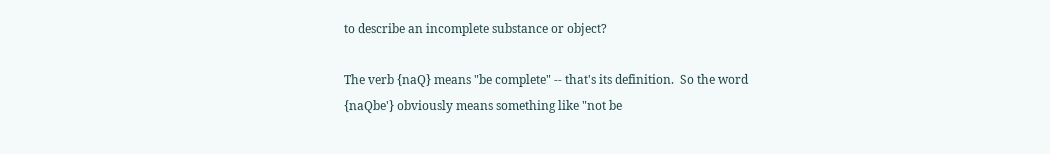to describe an incomplete substance or object?

The verb {naQ} means "be complete" -- that's its definition.  So the word
{naQbe'} obviously means something like "not be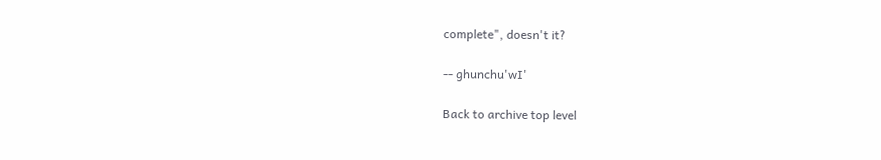complete", doesn't it?

-- ghunchu'wI'

Back to archive top level